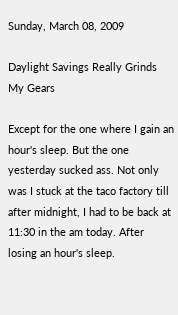Sunday, March 08, 2009

Daylight Savings Really Grinds My Gears

Except for the one where I gain an hour's sleep. But the one yesterday sucked ass. Not only was I stuck at the taco factory till after midnight, I had to be back at 11:30 in the am today. After losing an hour's sleep.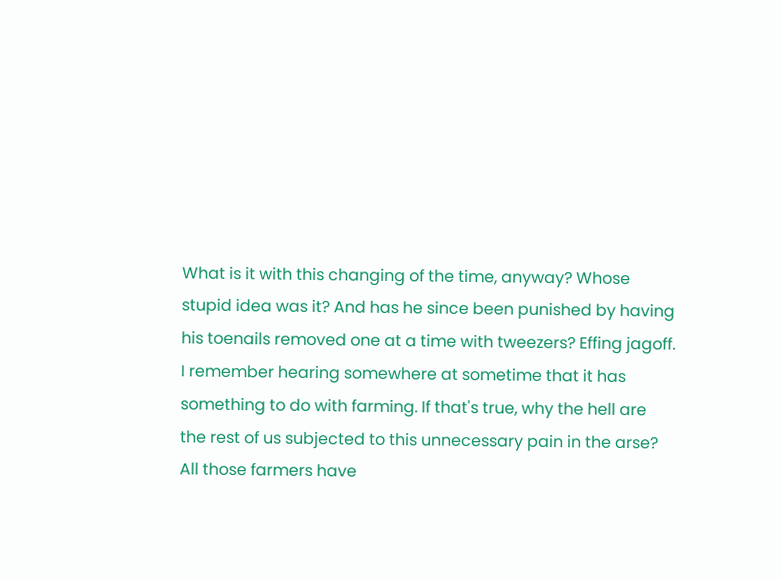What is it with this changing of the time, anyway? Whose stupid idea was it? And has he since been punished by having his toenails removed one at a time with tweezers? Effing jagoff.
I remember hearing somewhere at sometime that it has something to do with farming. If that's true, why the hell are the rest of us subjected to this unnecessary pain in the arse?
All those farmers have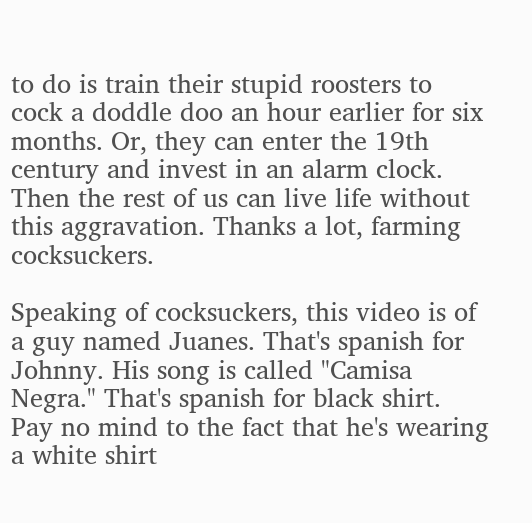to do is train their stupid roosters to cock a doddle doo an hour earlier for six months. Or, they can enter the 19th century and invest in an alarm clock. Then the rest of us can live life without this aggravation. Thanks a lot, farming cocksuckers.

Speaking of cocksuckers, this video is of a guy named Juanes. That's spanish for Johnny. His song is called "Camisa Negra." That's spanish for black shirt. Pay no mind to the fact that he's wearing a white shirt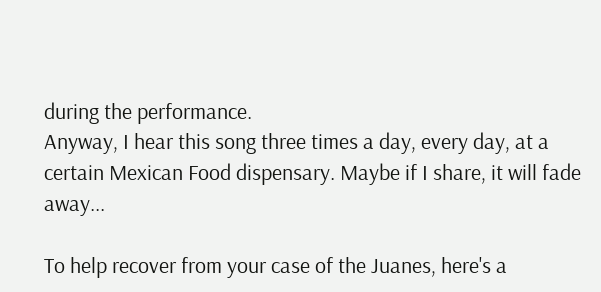during the performance.
Anyway, I hear this song three times a day, every day, at a certain Mexican Food dispensary. Maybe if I share, it will fade away...

To help recover from your case of the Juanes, here's a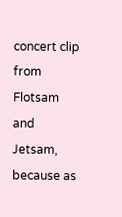concert clip from Flotsam and Jetsam, because as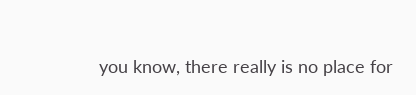you know, there really is no place for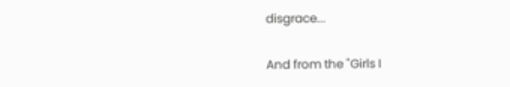disgrace...

And from the "Girls I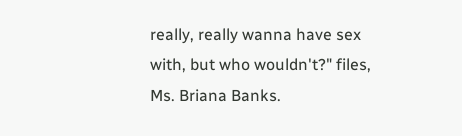really, really wanna have sex with, but who wouldn't?" files, Ms. Briana Banks.